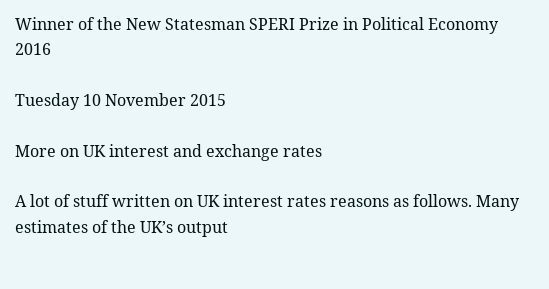Winner of the New Statesman SPERI Prize in Political Economy 2016

Tuesday 10 November 2015

More on UK interest and exchange rates

A lot of stuff written on UK interest rates reasons as follows. Many estimates of the UK’s output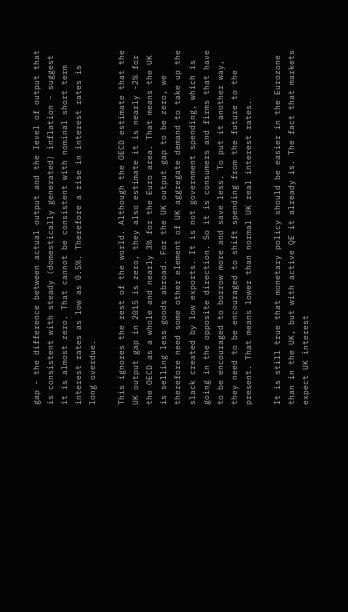gap - the difference between actual output and the level of output that is consistent with steady (domestically generated) inflation - suggest it is almost zero. That cannot be consistent with nominal short term interest rates as low as 0.5%. Therefore a rise in interest rates is long overdue.

This ignores the rest of the world. Although the OECD estimate that the UK output gap in 2015 is zero, they also estimate it is nearly -2% for the OECD as a whole and nearly 3% for the Euro area. That means the UK is selling less goods abroad. For the UK output gap to be zero, we therefore need some other element of UK aggregate demand to take up the slack created by low exports. It is not government spending, which is going in the opposite direction. So it is consumers and firms that have to be encouraged to borrow more and save less. To put it another way, they need to be encouraged to shift spending from the future to the present. That means lower than normal UK real interest rates.

It is still true that monetary policy should be easier in the Eurozone than in the UK, but with active QE it already is. The fact that markets expect UK interest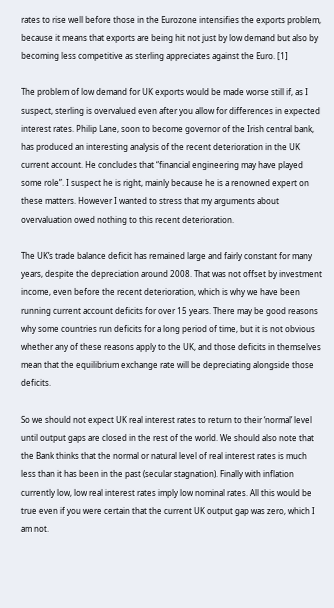rates to rise well before those in the Eurozone intensifies the exports problem, because it means that exports are being hit not just by low demand but also by becoming less competitive as sterling appreciates against the Euro. [1]

The problem of low demand for UK exports would be made worse still if, as I suspect, sterling is overvalued even after you allow for differences in expected interest rates. Philip Lane, soon to become governor of the Irish central bank, has produced an interesting analysis of the recent deterioration in the UK current account. He concludes that “financial engineering may have played some role”. I suspect he is right, mainly because he is a renowned expert on these matters. However I wanted to stress that my arguments about overvaluation owed nothing to this recent deterioration.

The UK’s trade balance deficit has remained large and fairly constant for many years, despite the depreciation around 2008. That was not offset by investment income, even before the recent deterioration, which is why we have been running current account deficits for over 15 years. There may be good reasons why some countries run deficits for a long period of time, but it is not obvious whether any of these reasons apply to the UK, and those deficits in themselves mean that the equilibrium exchange rate will be depreciating alongside those deficits.

So we should not expect UK real interest rates to return to their ‘normal’ level until output gaps are closed in the rest of the world. We should also note that the Bank thinks that the normal or natural level of real interest rates is much less than it has been in the past (secular stagnation). Finally with inflation currently low, low real interest rates imply low nominal rates. All this would be true even if you were certain that the current UK output gap was zero, which I am not.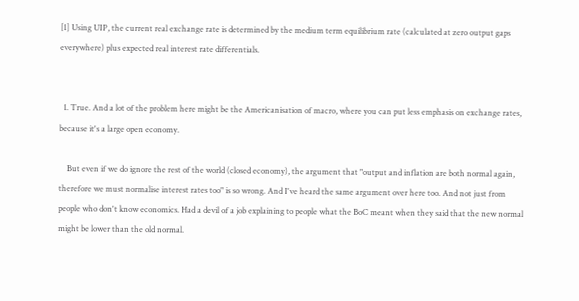[1] Using UIP, the current real exchange rate is determined by the medium term equilibrium rate (calculated at zero output gaps everywhere) plus expected real interest rate differentials.


  1. True. And a lot of the problem here might be the Americanisation of macro, where you can put less emphasis on exchange rates, because it's a large open economy.

    But even if we do ignore the rest of the world (closed economy), the argument that "output and inflation are both normal again, therefore we must normalise interest rates too" is so wrong. And I've heard the same argument over here too. And not just from people who don't know economics. Had a devil of a job explaining to people what the BoC meant when they said that the new normal might be lower than the old normal.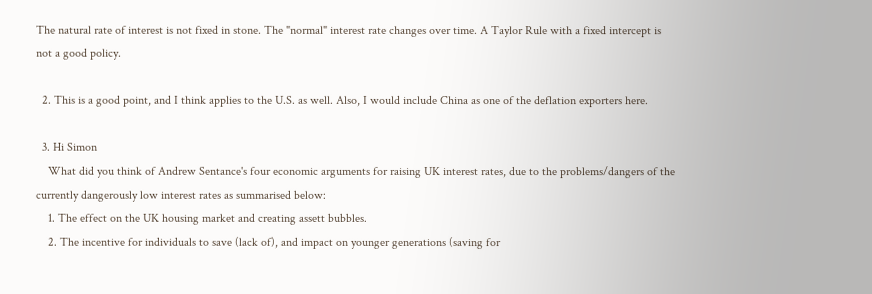The natural rate of interest is not fixed in stone. The "normal" interest rate changes over time. A Taylor Rule with a fixed intercept is not a good policy.

  2. This is a good point, and I think applies to the U.S. as well. Also, I would include China as one of the deflation exporters here.

  3. Hi Simon
    What did you think of Andrew Sentance's four economic arguments for raising UK interest rates, due to the problems/dangers of the currently dangerously low interest rates as summarised below:
    1. The effect on the UK housing market and creating assett bubbles.
    2. The incentive for individuals to save (lack of), and impact on younger generations (saving for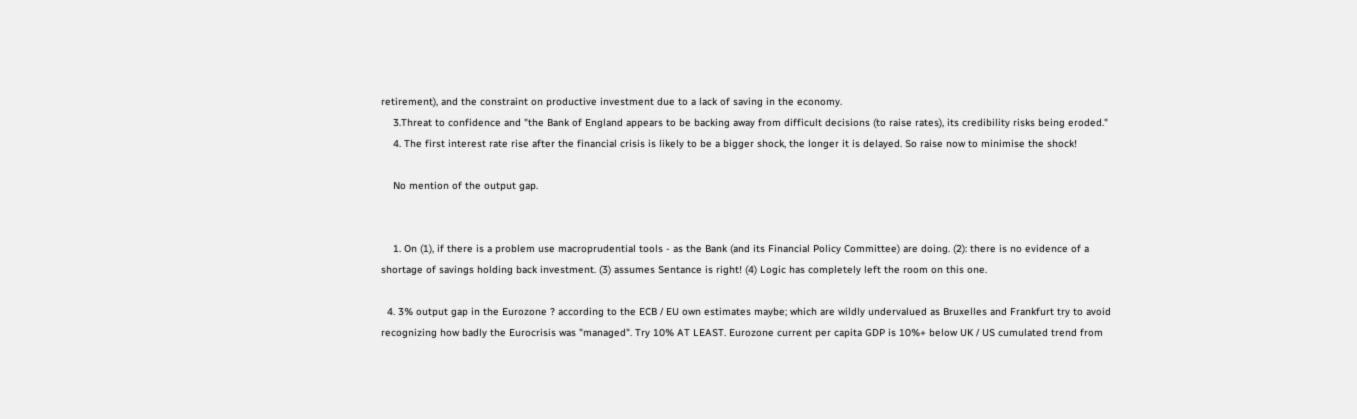retirement), and the constraint on productive investment due to a lack of saving in the economy.
    3.Threat to confidence and "the Bank of England appears to be backing away from difficult decisions (to raise rates), its credibility risks being eroded."
    4. The first interest rate rise after the financial crisis is likely to be a bigger shock, the longer it is delayed. So raise now to minimise the shock!

    No mention of the output gap.


    1. On (1), if there is a problem use macroprudential tools - as the Bank (and its Financial Policy Committee) are doing. (2): there is no evidence of a shortage of savings holding back investment. (3) assumes Sentance is right! (4) Logic has completely left the room on this one.

  4. 3% output gap in the Eurozone ? according to the ECB / EU own estimates maybe; which are wildly undervalued as Bruxelles and Frankfurt try to avoid recognizing how badly the Eurocrisis was "managed". Try 10% AT LEAST. Eurozone current per capita GDP is 10%+ below UK / US cumulated trend from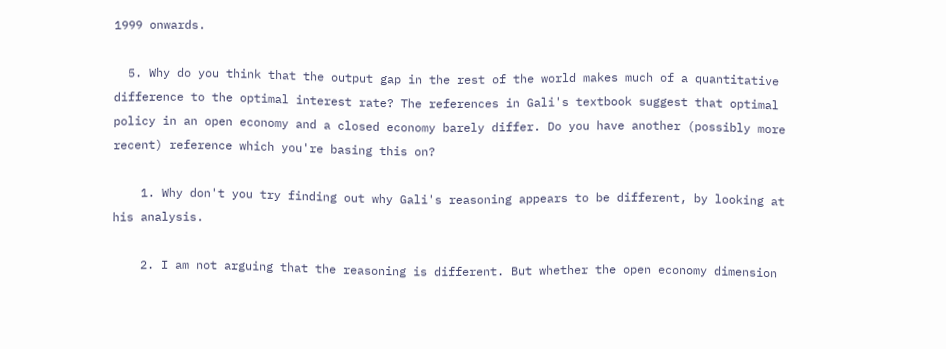1999 onwards.

  5. Why do you think that the output gap in the rest of the world makes much of a quantitative difference to the optimal interest rate? The references in Gali's textbook suggest that optimal policy in an open economy and a closed economy barely differ. Do you have another (possibly more recent) reference which you're basing this on?

    1. Why don't you try finding out why Gali's reasoning appears to be different, by looking at his analysis.

    2. I am not arguing that the reasoning is different. But whether the open economy dimension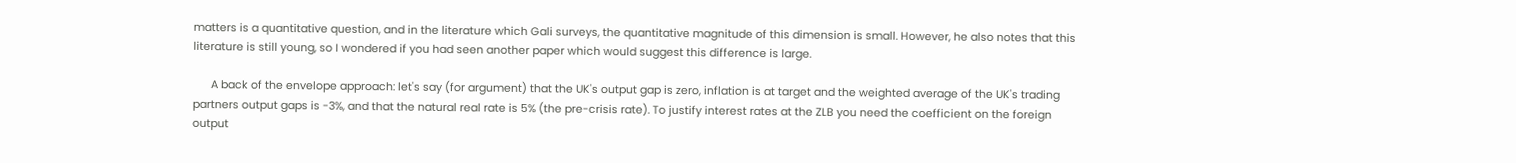matters is a quantitative question, and in the literature which Gali surveys, the quantitative magnitude of this dimension is small. However, he also notes that this literature is still young, so I wondered if you had seen another paper which would suggest this difference is large.

      A back of the envelope approach: let's say (for argument) that the UK's output gap is zero, inflation is at target and the weighted average of the UK's trading partners output gaps is -3%, and that the natural real rate is 5% (the pre-crisis rate). To justify interest rates at the ZLB you need the coefficient on the foreign output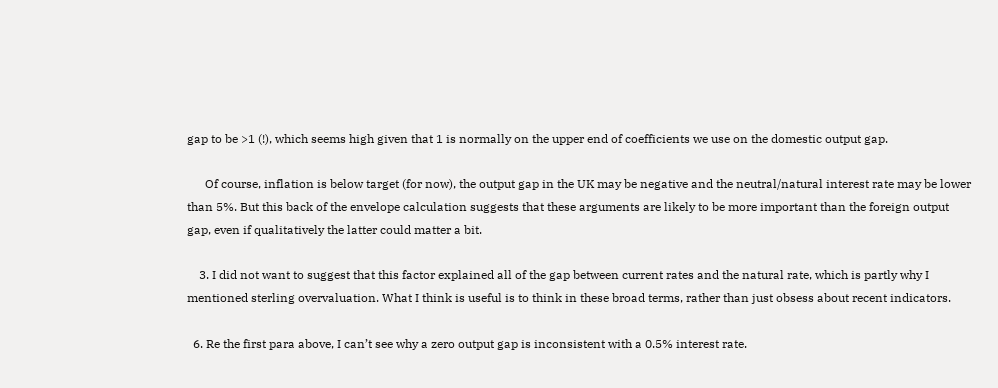gap to be >1 (!), which seems high given that 1 is normally on the upper end of coefficients we use on the domestic output gap.

      Of course, inflation is below target (for now), the output gap in the UK may be negative and the neutral/natural interest rate may be lower than 5%. But this back of the envelope calculation suggests that these arguments are likely to be more important than the foreign output gap, even if qualitatively the latter could matter a bit.

    3. I did not want to suggest that this factor explained all of the gap between current rates and the natural rate, which is partly why I mentioned sterling overvaluation. What I think is useful is to think in these broad terms, rather than just obsess about recent indicators.

  6. Re the first para above, I can’t see why a zero output gap is inconsistent with a 0.5% interest rate.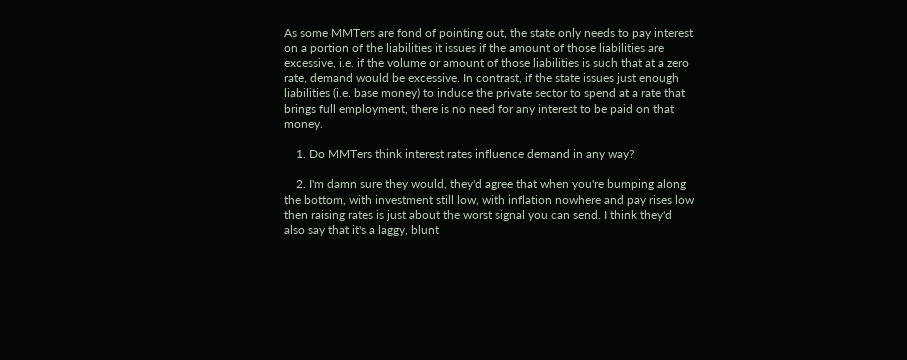As some MMTers are fond of pointing out, the state only needs to pay interest on a portion of the liabilities it issues if the amount of those liabilities are excessive, i.e. if the volume or amount of those liabilities is such that at a zero rate, demand would be excessive. In contrast, if the state issues just enough liabilities (i.e. base money) to induce the private sector to spend at a rate that brings full employment, there is no need for any interest to be paid on that money.

    1. Do MMTers think interest rates influence demand in any way?

    2. I'm damn sure they would, they'd agree that when you're bumping along the bottom, with investment still low, with inflation nowhere and pay rises low then raising rates is just about the worst signal you can send. I think they'd also say that it's a laggy, blunt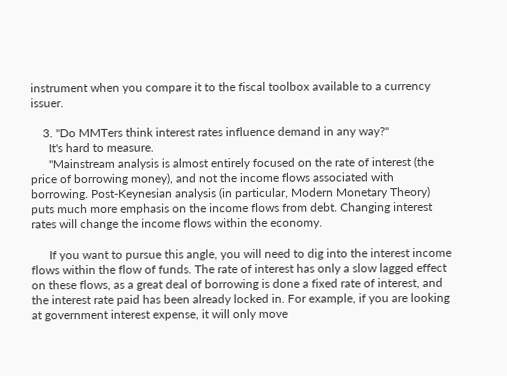instrument when you compare it to the fiscal toolbox available to a currency issuer.

    3. "Do MMTers think interest rates influence demand in any way?"
      It's hard to measure.
      "Mainstream analysis is almost entirely focused on the rate of interest (the price of borrowing money), and not the income flows associated with borrowing. Post-Keynesian analysis (in particular, Modern Monetary Theory) puts much more emphasis on the income flows from debt. Changing interest rates will change the income flows within the economy.

      If you want to pursue this angle, you will need to dig into the interest income flows within the flow of funds. The rate of interest has only a slow lagged effect on these flows, as a great deal of borrowing is done a fixed rate of interest, and the interest rate paid has been already locked in. For example, if you are looking at government interest expense, it will only move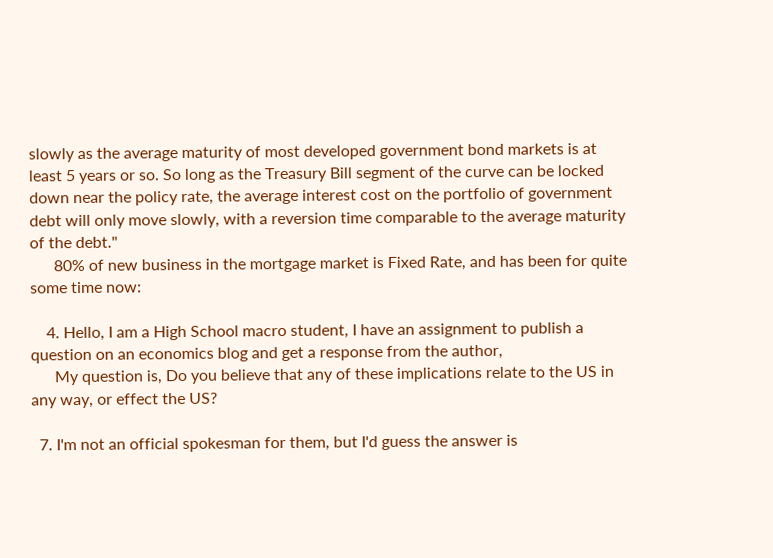slowly as the average maturity of most developed government bond markets is at least 5 years or so. So long as the Treasury Bill segment of the curve can be locked down near the policy rate, the average interest cost on the portfolio of government debt will only move slowly, with a reversion time comparable to the average maturity of the debt."
      80% of new business in the mortgage market is Fixed Rate, and has been for quite some time now:

    4. Hello, I am a High School macro student, I have an assignment to publish a question on an economics blog and get a response from the author,
      My question is, Do you believe that any of these implications relate to the US in any way, or effect the US?

  7. I'm not an official spokesman for them, but I'd guess the answer is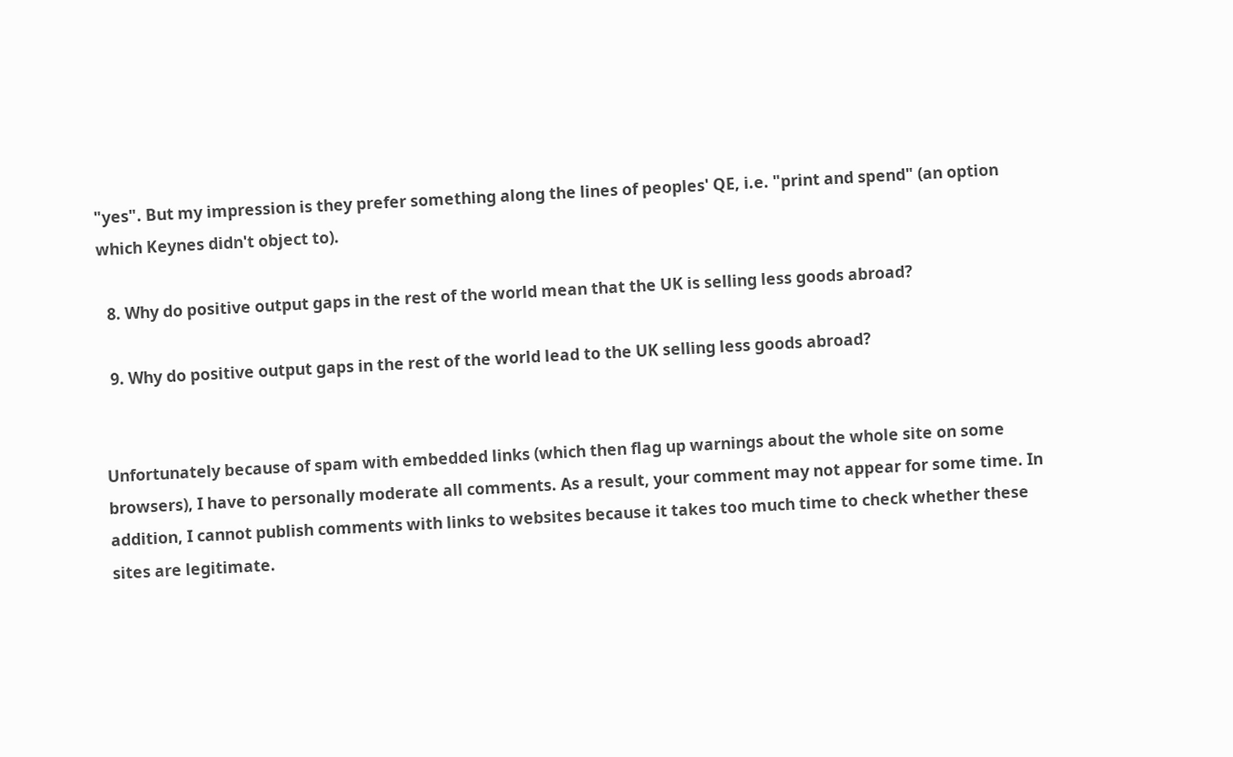"yes". But my impression is they prefer something along the lines of peoples' QE, i.e. "print and spend" (an option which Keynes didn't object to).

  8. Why do positive output gaps in the rest of the world mean that the UK is selling less goods abroad?

  9. Why do positive output gaps in the rest of the world lead to the UK selling less goods abroad?


Unfortunately because of spam with embedded links (which then flag up warnings about the whole site on some browsers), I have to personally moderate all comments. As a result, your comment may not appear for some time. In addition, I cannot publish comments with links to websites because it takes too much time to check whether these sites are legitimate.